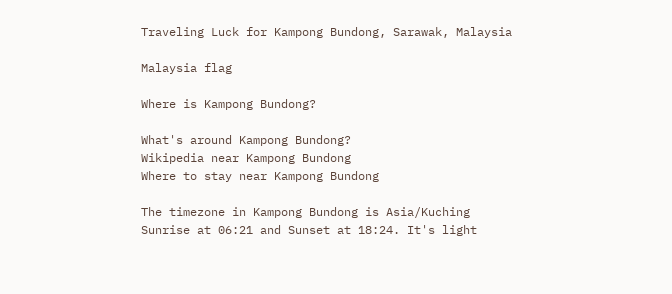Traveling Luck for Kampong Bundong, Sarawak, Malaysia

Malaysia flag

Where is Kampong Bundong?

What's around Kampong Bundong?
Wikipedia near Kampong Bundong
Where to stay near Kampong Bundong

The timezone in Kampong Bundong is Asia/Kuching
Sunrise at 06:21 and Sunset at 18:24. It's light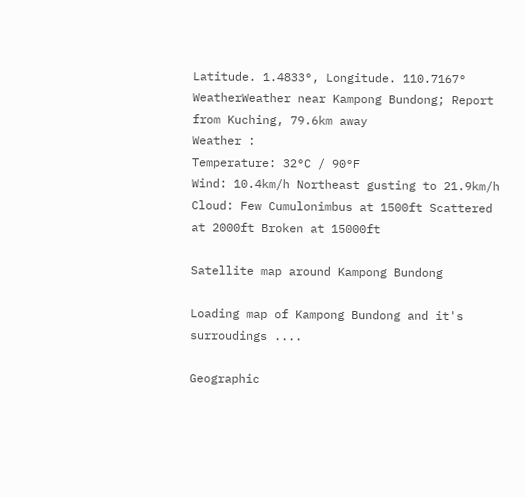Latitude. 1.4833°, Longitude. 110.7167°
WeatherWeather near Kampong Bundong; Report from Kuching, 79.6km away
Weather :
Temperature: 32°C / 90°F
Wind: 10.4km/h Northeast gusting to 21.9km/h
Cloud: Few Cumulonimbus at 1500ft Scattered at 2000ft Broken at 15000ft

Satellite map around Kampong Bundong

Loading map of Kampong Bundong and it's surroudings ....

Geographic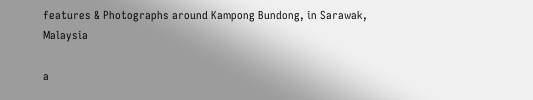features & Photographs around Kampong Bundong, in Sarawak, Malaysia

a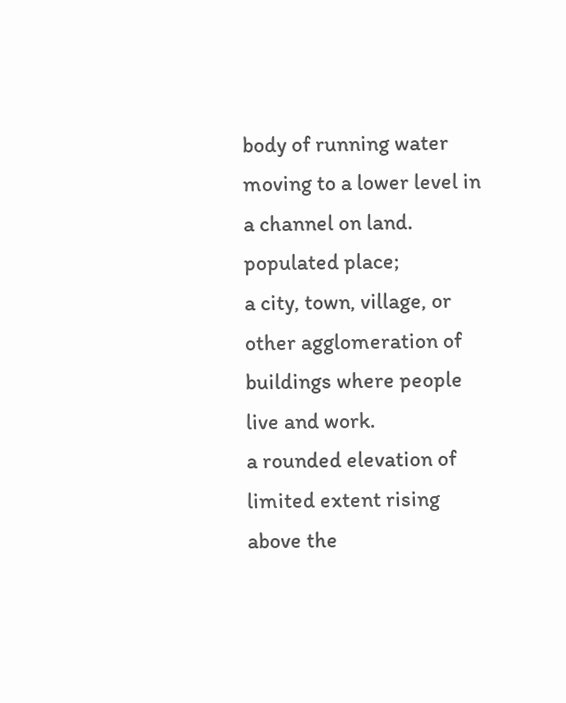body of running water moving to a lower level in a channel on land.
populated place;
a city, town, village, or other agglomeration of buildings where people live and work.
a rounded elevation of limited extent rising above the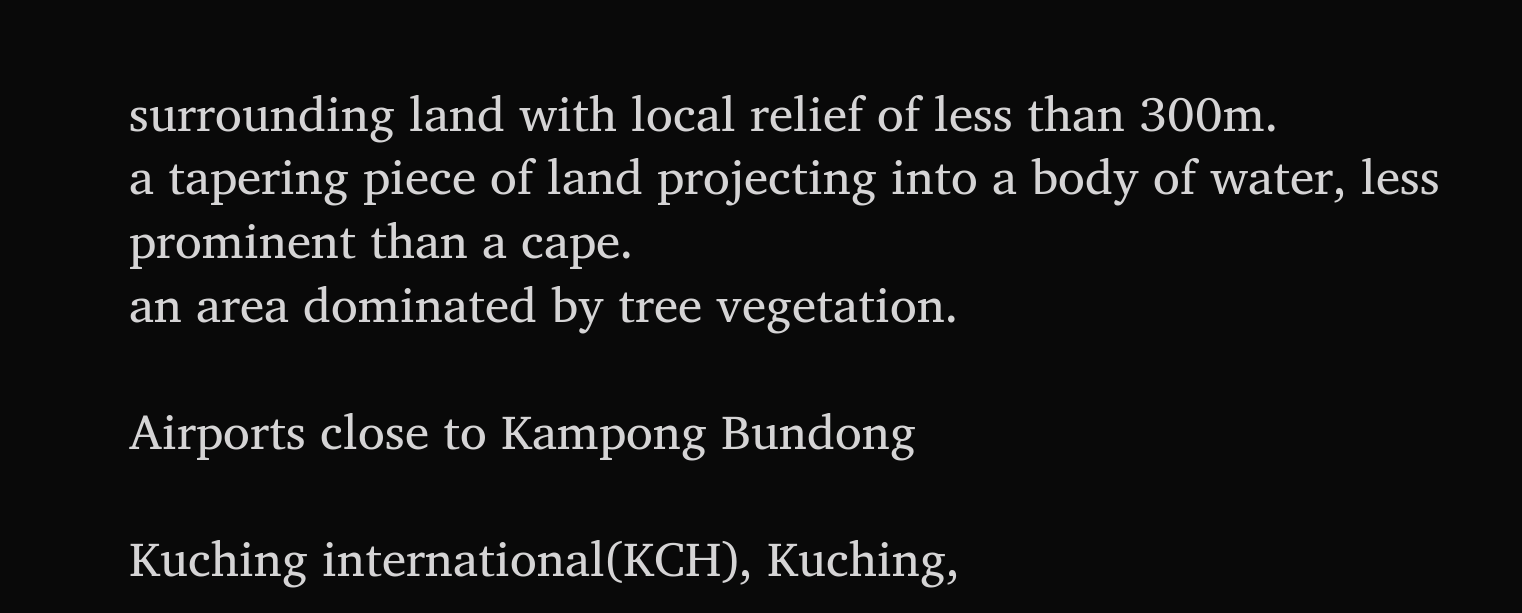surrounding land with local relief of less than 300m.
a tapering piece of land projecting into a body of water, less prominent than a cape.
an area dominated by tree vegetation.

Airports close to Kampong Bundong

Kuching international(KCH), Kuching,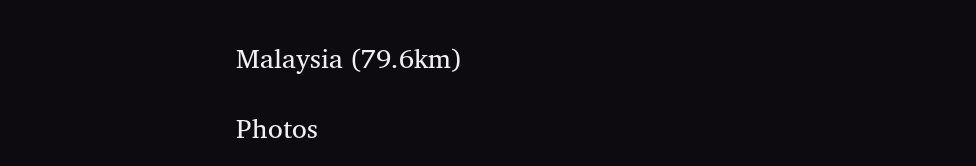Malaysia (79.6km)

Photos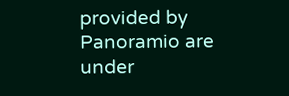provided by Panoramio are under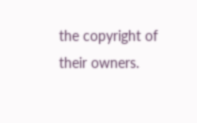the copyright of their owners.